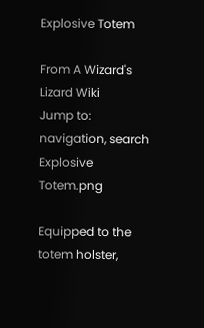Explosive Totem

From A Wizard's Lizard Wiki
Jump to: navigation, search
Explosive Totem.png

Equipped to the totem holster,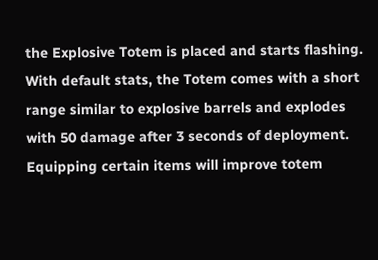the Explosive Totem is placed and starts flashing. With default stats, the Totem comes with a short range similar to explosive barrels and explodes with 50 damage after 3 seconds of deployment.
Equipping certain items will improve totem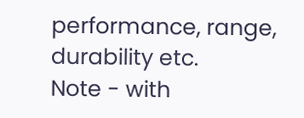performance, range, durability etc.
Note - with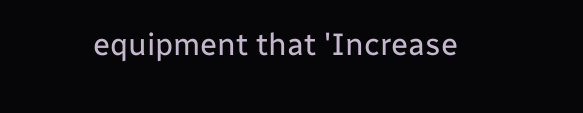equipment that 'Increase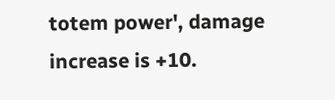totem power', damage increase is +10.